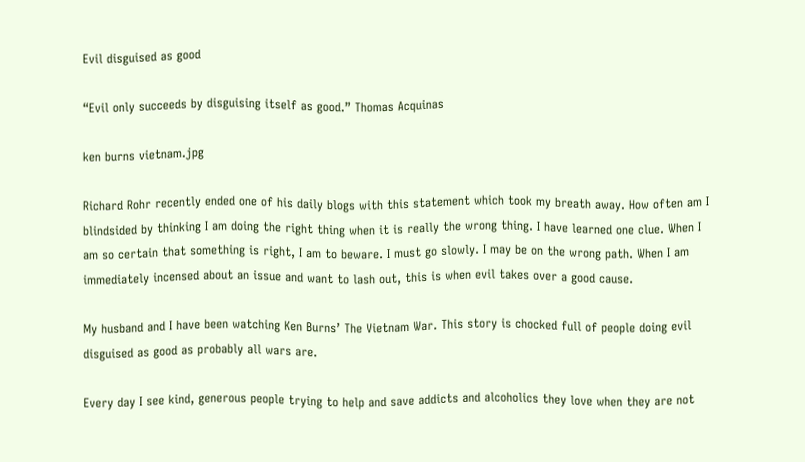Evil disguised as good

“Evil only succeeds by disguising itself as good.” Thomas Acquinas

ken burns vietnam.jpg

Richard Rohr recently ended one of his daily blogs with this statement which took my breath away. How often am I blindsided by thinking I am doing the right thing when it is really the wrong thing. I have learned one clue. When I am so certain that something is right, I am to beware. I must go slowly. I may be on the wrong path. When I am immediately incensed about an issue and want to lash out, this is when evil takes over a good cause.

My husband and I have been watching Ken Burns’ The Vietnam War. This story is chocked full of people doing evil disguised as good as probably all wars are.

Every day I see kind, generous people trying to help and save addicts and alcoholics they love when they are not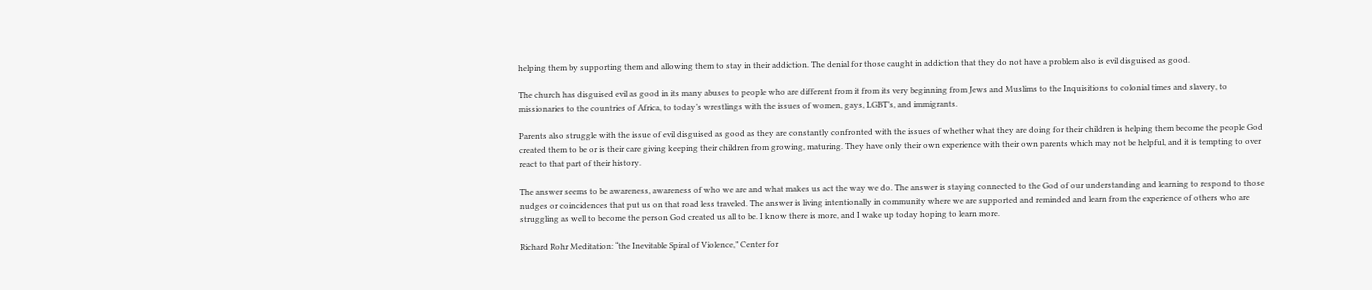helping them by supporting them and allowing them to stay in their addiction. The denial for those caught in addiction that they do not have a problem also is evil disguised as good.

The church has disguised evil as good in its many abuses to people who are different from it from its very beginning from Jews and Muslims to the Inquisitions to colonial times and slavery, to missionaries to the countries of Africa, to today’s wrestlings with the issues of women, gays, LGBT’s, and immigrants.

Parents also struggle with the issue of evil disguised as good as they are constantly confronted with the issues of whether what they are doing for their children is helping them become the people God created them to be or is their care giving keeping their children from growing, maturing. They have only their own experience with their own parents which may not be helpful, and it is tempting to over react to that part of their history.

The answer seems to be awareness, awareness of who we are and what makes us act the way we do. The answer is staying connected to the God of our understanding and learning to respond to those nudges or coincidences that put us on that road less traveled. The answer is living intentionally in community where we are supported and reminded and learn from the experience of others who are struggling as well to become the person God created us all to be. I know there is more, and I wake up today hoping to learn more.

Richard Rohr Meditation: “the Inevitable Spiral of Violence,” Center for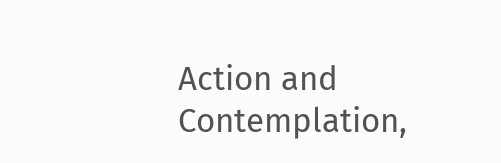Action and Contemplation,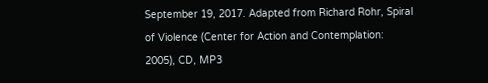September 19, 2017. Adapted from Richard Rohr, Spiral of Violence (Center for Action and Contemplation: 2005), CD, MP3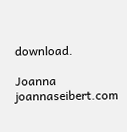download.

Joanna           joannaseibert.com